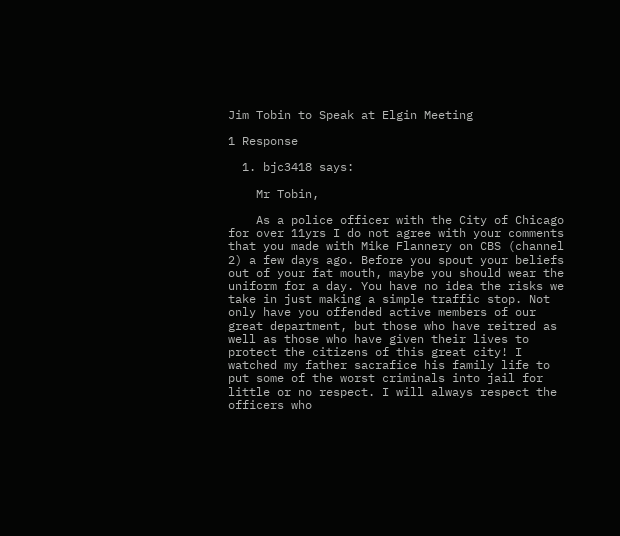Jim Tobin to Speak at Elgin Meeting

1 Response

  1. bjc3418 says:

    Mr Tobin,

    As a police officer with the City of Chicago for over 11yrs I do not agree with your comments that you made with Mike Flannery on CBS (channel 2) a few days ago. Before you spout your beliefs out of your fat mouth, maybe you should wear the uniform for a day. You have no idea the risks we take in just making a simple traffic stop. Not only have you offended active members of our great department, but those who have reitred as well as those who have given their lives to protect the citizens of this great city! I watched my father sacrafice his family life to put some of the worst criminals into jail for little or no respect. I will always respect the officers who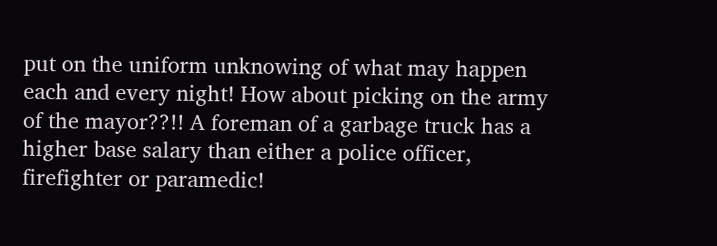put on the uniform unknowing of what may happen each and every night! How about picking on the army of the mayor??!! A foreman of a garbage truck has a higher base salary than either a police officer, firefighter or paramedic!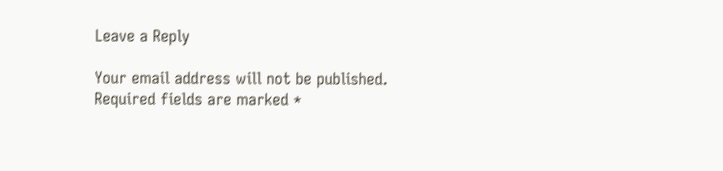Leave a Reply

Your email address will not be published. Required fields are marked *